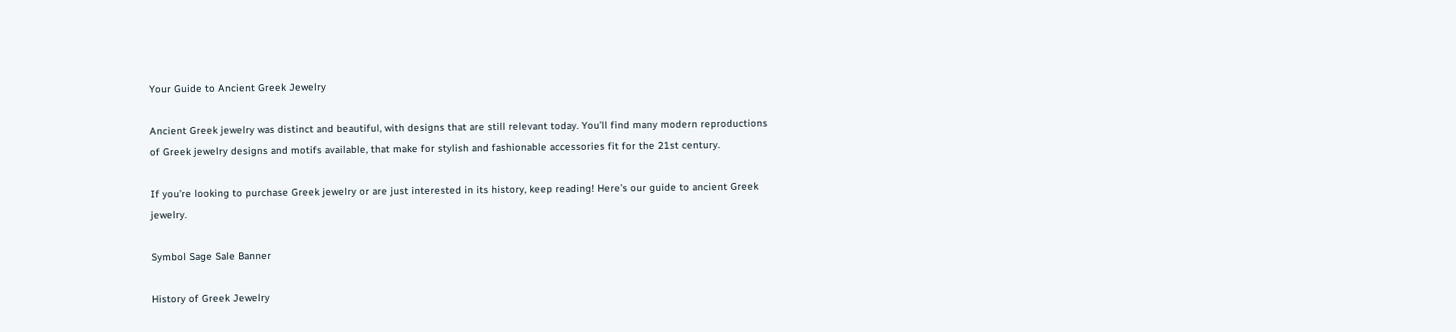Your Guide to Ancient Greek Jewelry

Ancient Greek jewelry was distinct and beautiful, with designs that are still relevant today. You’ll find many modern reproductions of Greek jewelry designs and motifs available, that make for stylish and fashionable accessories fit for the 21st century.

If you’re looking to purchase Greek jewelry or are just interested in its history, keep reading! Here’s our guide to ancient Greek jewelry.

Symbol Sage Sale Banner

History of Greek Jewelry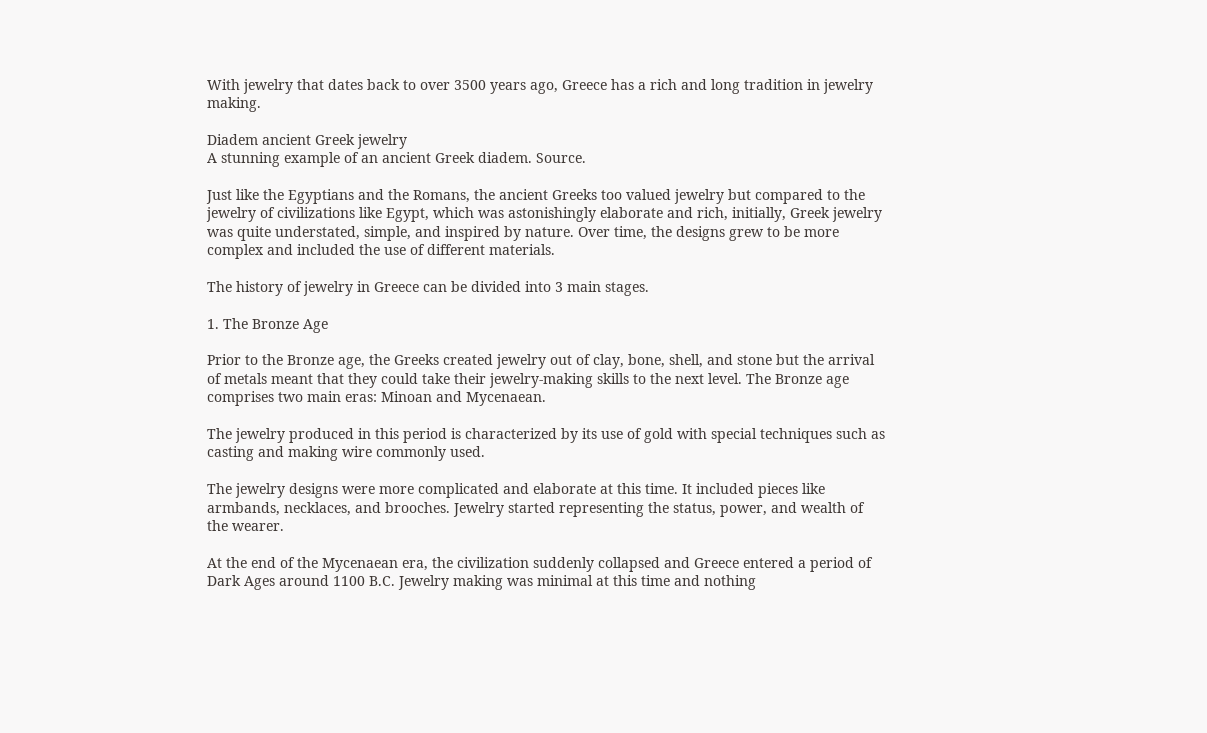With jewelry that dates back to over 3500 years ago, Greece has a rich and long tradition in jewelry making.

Diadem ancient Greek jewelry
A stunning example of an ancient Greek diadem. Source.

Just like the Egyptians and the Romans, the ancient Greeks too valued jewelry but compared to the jewelry of civilizations like Egypt, which was astonishingly elaborate and rich, initially, Greek jewelry was quite understated, simple, and inspired by nature. Over time, the designs grew to be more complex and included the use of different materials.

The history of jewelry in Greece can be divided into 3 main stages.

1. The Bronze Age

Prior to the Bronze age, the Greeks created jewelry out of clay, bone, shell, and stone but the arrival of metals meant that they could take their jewelry-making skills to the next level. The Bronze age comprises two main eras: Minoan and Mycenaean.

The jewelry produced in this period is characterized by its use of gold with special techniques such as casting and making wire commonly used.

The jewelry designs were more complicated and elaborate at this time. It included pieces like armbands, necklaces, and brooches. Jewelry started representing the status, power, and wealth of the wearer.

At the end of the Mycenaean era, the civilization suddenly collapsed and Greece entered a period of Dark Ages around 1100 B.C. Jewelry making was minimal at this time and nothing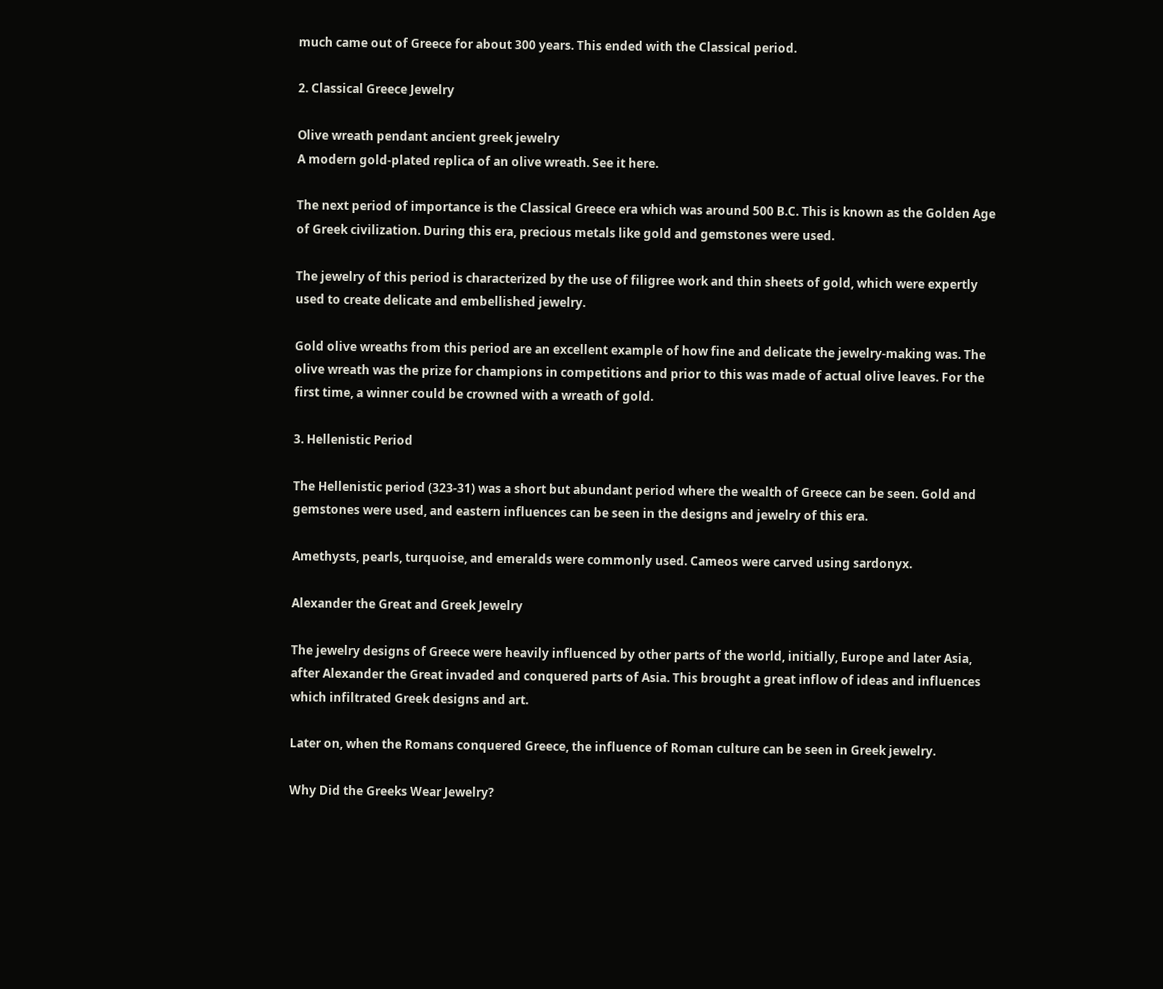much came out of Greece for about 300 years. This ended with the Classical period.

2. Classical Greece Jewelry

Olive wreath pendant ancient greek jewelry
A modern gold-plated replica of an olive wreath. See it here.

The next period of importance is the Classical Greece era which was around 500 B.C. This is known as the Golden Age of Greek civilization. During this era, precious metals like gold and gemstones were used.

The jewelry of this period is characterized by the use of filigree work and thin sheets of gold, which were expertly used to create delicate and embellished jewelry.

Gold olive wreaths from this period are an excellent example of how fine and delicate the jewelry-making was. The olive wreath was the prize for champions in competitions and prior to this was made of actual olive leaves. For the first time, a winner could be crowned with a wreath of gold.

3. Hellenistic Period

The Hellenistic period (323-31) was a short but abundant period where the wealth of Greece can be seen. Gold and gemstones were used, and eastern influences can be seen in the designs and jewelry of this era.

Amethysts, pearls, turquoise, and emeralds were commonly used. Cameos were carved using sardonyx.

Alexander the Great and Greek Jewelry

The jewelry designs of Greece were heavily influenced by other parts of the world, initially, Europe and later Asia, after Alexander the Great invaded and conquered parts of Asia. This brought a great inflow of ideas and influences which infiltrated Greek designs and art.

Later on, when the Romans conquered Greece, the influence of Roman culture can be seen in Greek jewelry.

Why Did the Greeks Wear Jewelry?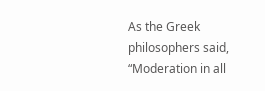As the Greek philosophers said, “Moderation in all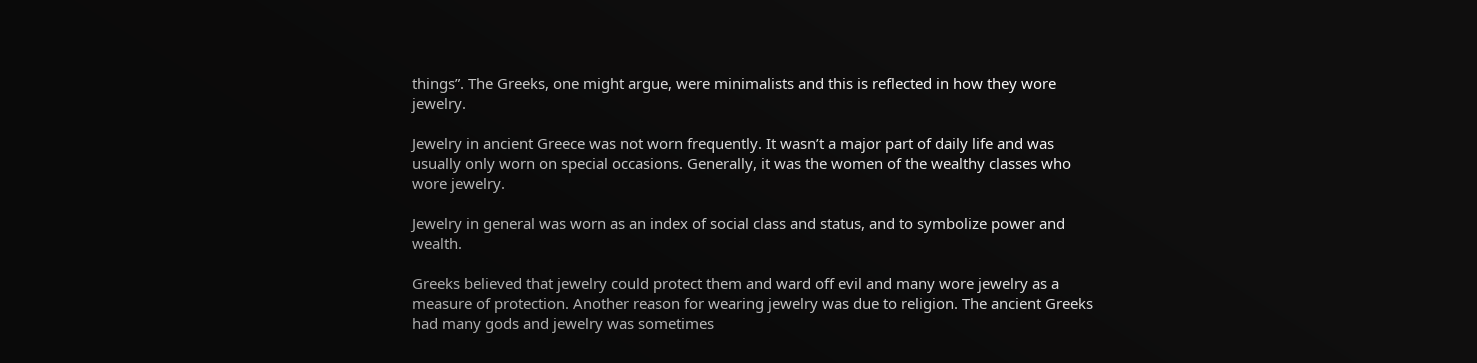things”. The Greeks, one might argue, were minimalists and this is reflected in how they wore jewelry.

Jewelry in ancient Greece was not worn frequently. It wasn’t a major part of daily life and was usually only worn on special occasions. Generally, it was the women of the wealthy classes who wore jewelry.

Jewelry in general was worn as an index of social class and status, and to symbolize power and wealth.

Greeks believed that jewelry could protect them and ward off evil and many wore jewelry as a measure of protection. Another reason for wearing jewelry was due to religion. The ancient Greeks had many gods and jewelry was sometimes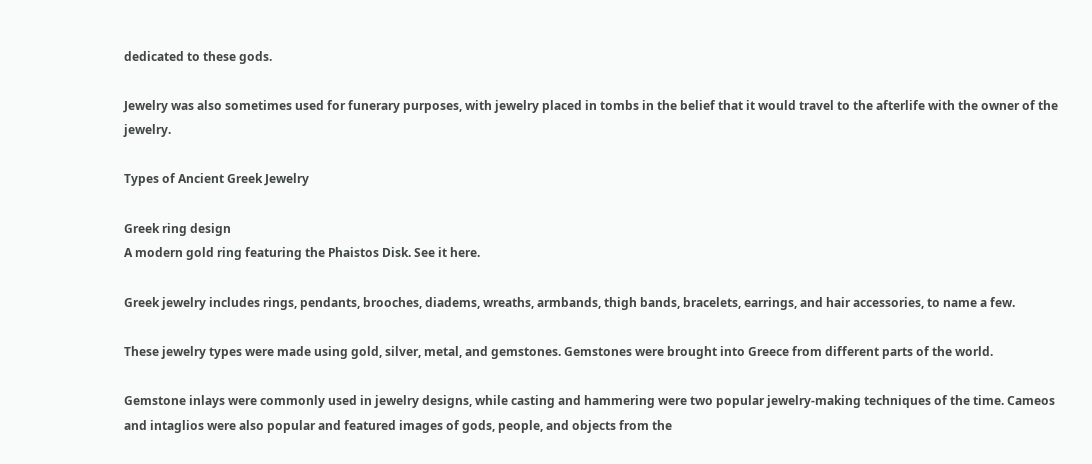dedicated to these gods.

Jewelry was also sometimes used for funerary purposes, with jewelry placed in tombs in the belief that it would travel to the afterlife with the owner of the jewelry.

Types of Ancient Greek Jewelry

Greek ring design
A modern gold ring featuring the Phaistos Disk. See it here.

Greek jewelry includes rings, pendants, brooches, diadems, wreaths, armbands, thigh bands, bracelets, earrings, and hair accessories, to name a few.

These jewelry types were made using gold, silver, metal, and gemstones. Gemstones were brought into Greece from different parts of the world.

Gemstone inlays were commonly used in jewelry designs, while casting and hammering were two popular jewelry-making techniques of the time. Cameos and intaglios were also popular and featured images of gods, people, and objects from the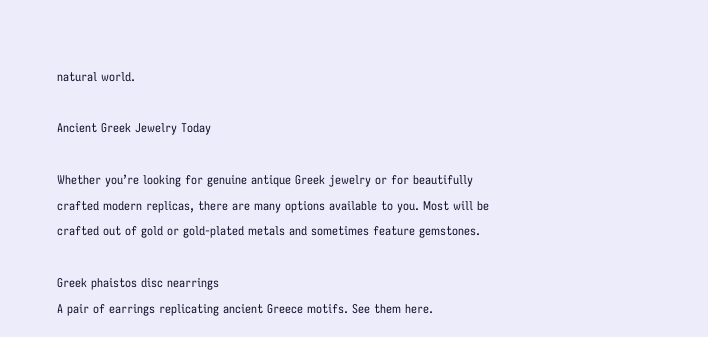natural world.

Ancient Greek Jewelry Today

Whether you’re looking for genuine antique Greek jewelry or for beautifully crafted modern replicas, there are many options available to you. Most will be crafted out of gold or gold-plated metals and sometimes feature gemstones.

Greek phaistos disc nearrings
A pair of earrings replicating ancient Greece motifs. See them here.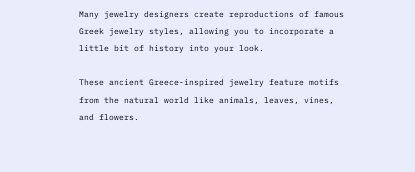Many jewelry designers create reproductions of famous Greek jewelry styles, allowing you to incorporate a little bit of history into your look.

These ancient Greece-inspired jewelry feature motifs from the natural world like animals, leaves, vines, and flowers.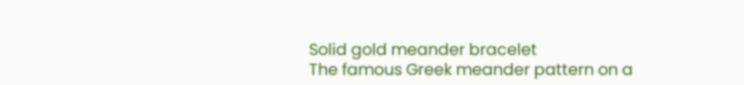Solid gold meander bracelet
The famous Greek meander pattern on a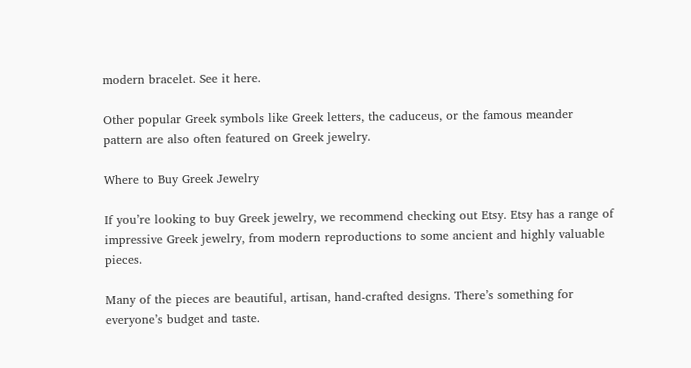modern bracelet. See it here.

Other popular Greek symbols like Greek letters, the caduceus, or the famous meander pattern are also often featured on Greek jewelry.

Where to Buy Greek Jewelry

If you’re looking to buy Greek jewelry, we recommend checking out Etsy. Etsy has a range of impressive Greek jewelry, from modern reproductions to some ancient and highly valuable pieces.

Many of the pieces are beautiful, artisan, hand-crafted designs. There’s something for everyone’s budget and taste.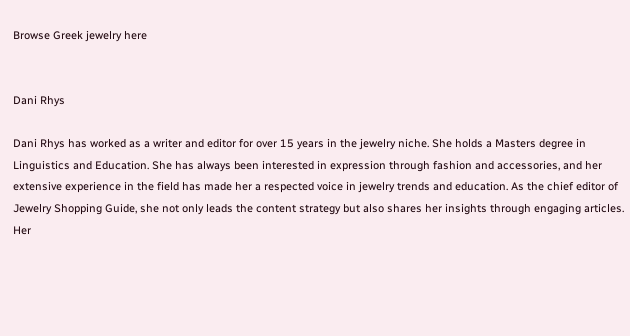Browse Greek jewelry here


Dani Rhys

Dani Rhys has worked as a writer and editor for over 15 years in the jewelry niche. She holds a Masters degree in Linguistics and Education. She has always been interested in expression through fashion and accessories, and her extensive experience in the field has made her a respected voice in jewelry trends and education. As the chief editor of Jewelry Shopping Guide, she not only leads the content strategy but also shares her insights through engaging articles. Her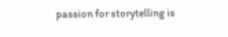passion for storytelling is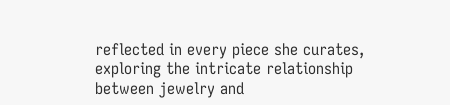reflected in every piece she curates, exploring the intricate relationship between jewelry and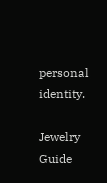personal identity.

Jewelry Guide